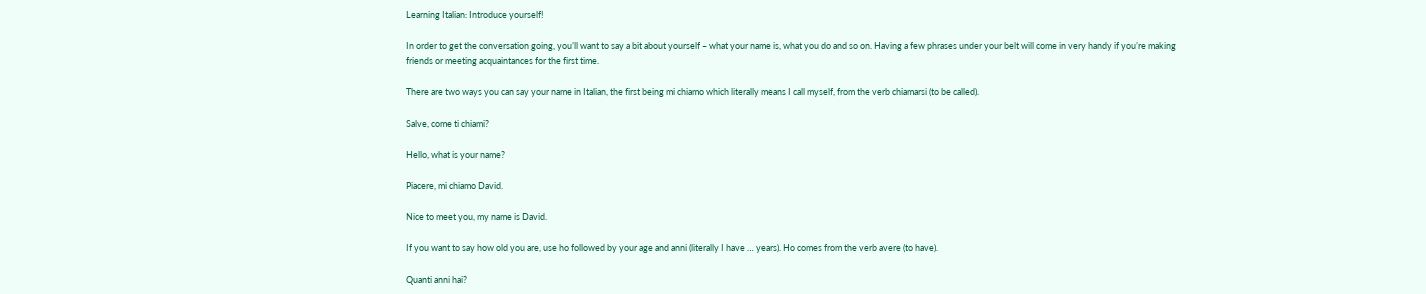Learning Italian: Introduce yourself!

In order to get the conversation going, you’ll want to say a bit about yourself – what your name is, what you do and so on. Having a few phrases under your belt will come in very handy if you’re making friends or meeting acquaintances for the first time.

There are two ways you can say your name in Italian, the first being mi chiamo which literally means I call myself, from the verb chiamarsi (to be called).

Salve, come ti chiami?

Hello, what is your name?

Piacere, mi chiamo David.

Nice to meet you, my name is David.

If you want to say how old you are, use ho followed by your age and anni (literally I have … years). Ho comes from the verb avere (to have).

Quanti anni hai?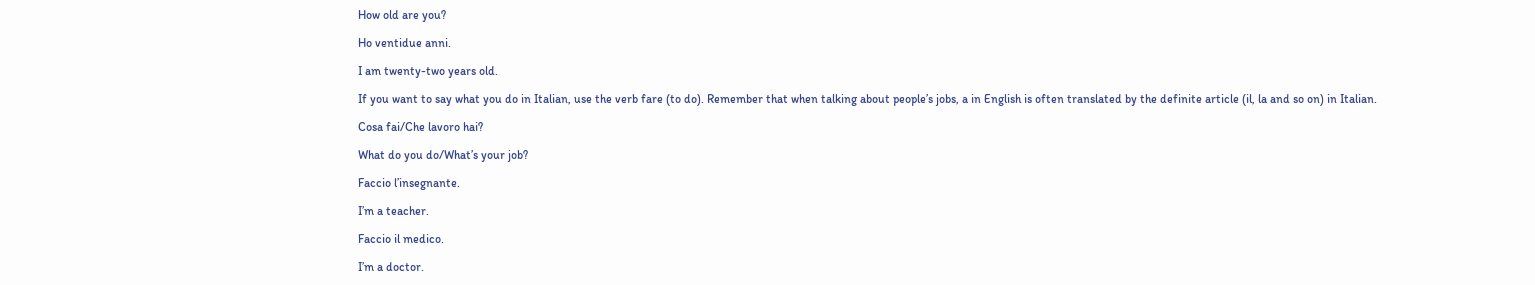How old are you?

Ho ventidue anni.

I am twenty-two years old.

If you want to say what you do in Italian, use the verb fare (to do). Remember that when talking about people’s jobs, a in English is often translated by the definite article (il, la and so on) in Italian.

Cosa fai/Che lavoro hai?

What do you do/What’s your job?

Faccio l’insegnante.

I’m a teacher.

Faccio il medico.

I’m a doctor.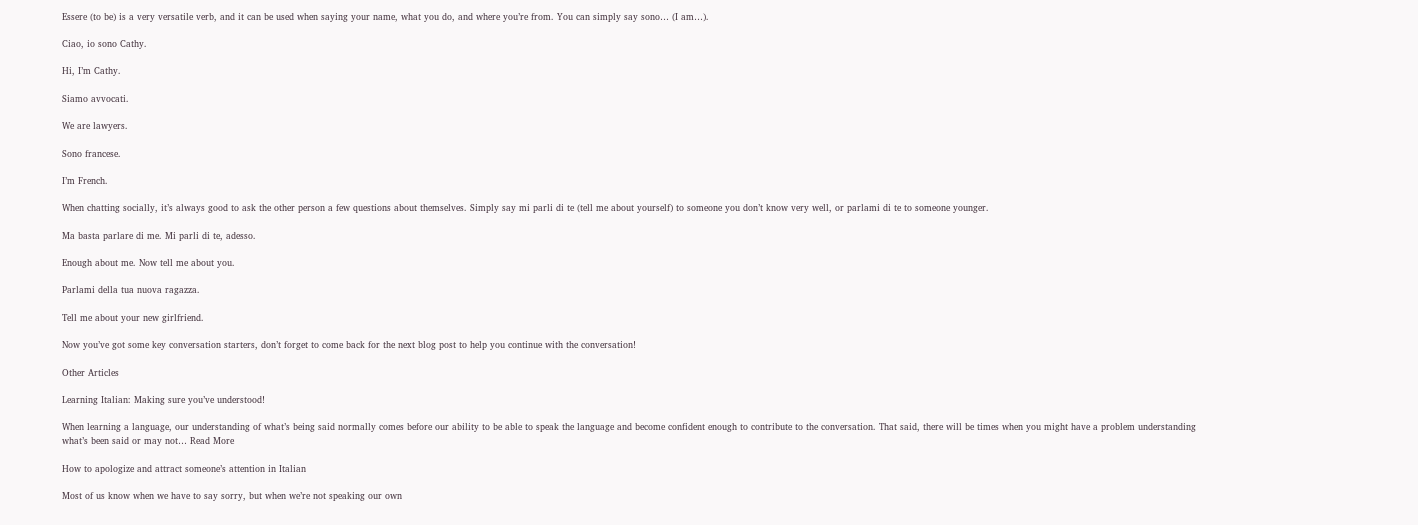Essere (to be) is a very versatile verb, and it can be used when saying your name, what you do, and where you’re from. You can simply say sono… (I am…).

Ciao, io sono Cathy.

Hi, I’m Cathy.

Siamo avvocati.

We are lawyers.

Sono francese.

I’m French.

When chatting socially, it’s always good to ask the other person a few questions about themselves. Simply say mi parli di te (tell me about yourself) to someone you don’t know very well, or parlami di te to someone younger.

Ma basta parlare di me. Mi parli di te, adesso.

Enough about me. Now tell me about you.

Parlami della tua nuova ragazza.

Tell me about your new girlfriend.

Now you’ve got some key conversation starters, don’t forget to come back for the next blog post to help you continue with the conversation!

Other Articles

Learning Italian: Making sure you’ve understood!

When learning a language, our understanding of what’s being said normally comes before our ability to be able to speak the language and become confident enough to contribute to the conversation. That said, there will be times when you might have a problem understanding what’s been said or may not… Read More

How to apologize and attract someone’s attention in Italian

Most of us know when we have to say sorry, but when we’re not speaking our own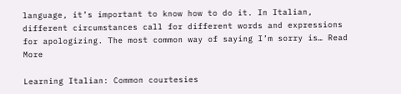language, it’s important to know how to do it. In Italian, different circumstances call for different words and expressions for apologizing. The most common way of saying I’m sorry is… Read More

Learning Italian: Common courtesies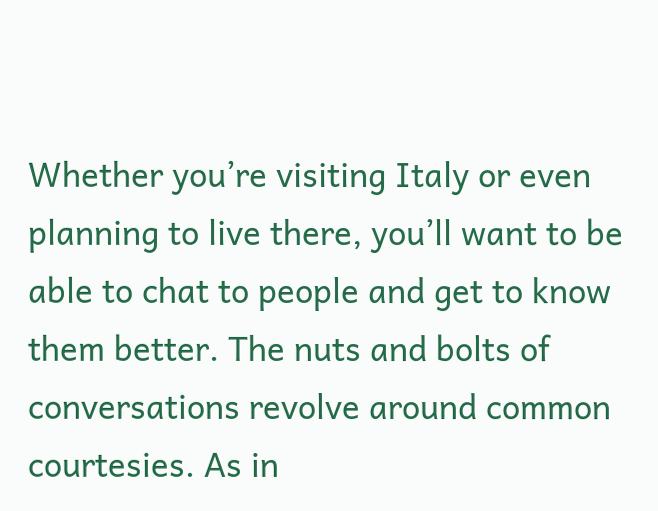Whether you’re visiting Italy or even planning to live there, you’ll want to be able to chat to people and get to know them better. The nuts and bolts of conversations revolve around common courtesies. As in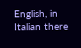English, in Italian there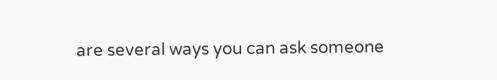are several ways you can ask someone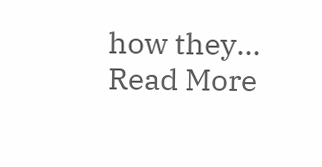how they… Read More